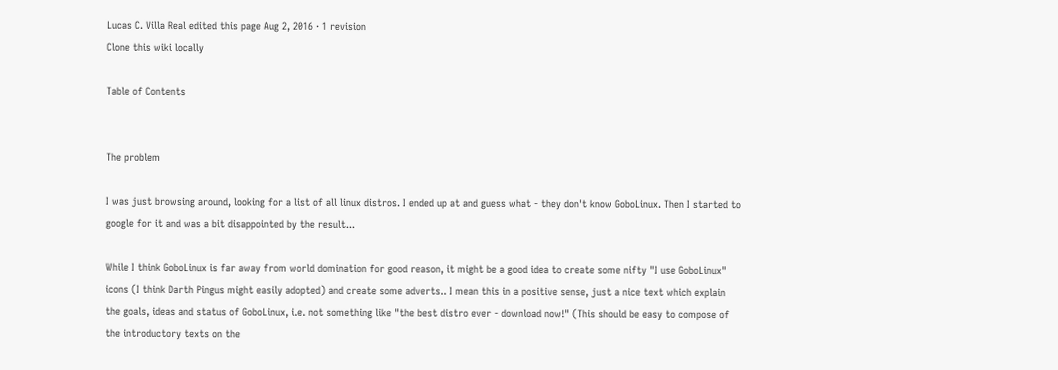Lucas C. Villa Real edited this page Aug 2, 2016 · 1 revision
Clone this wiki locally

Table of Contents


The problem

I was just browsing around, looking for a list of all linux distros. I ended up at and guess what - they don't know GoboLinux. Then I started to google for it and was a bit disappointed by the result...

While I think GoboLinux is far away from world domination for good reason, it might be a good idea to create some nifty "I use GoboLinux" icons (I think Darth Pingus might easily adopted) and create some adverts.. I mean this in a positive sense, just a nice text which explain the goals, ideas and status of GoboLinux, i.e. not something like "the best distro ever - download now!" (This should be easy to compose of the introductory texts on the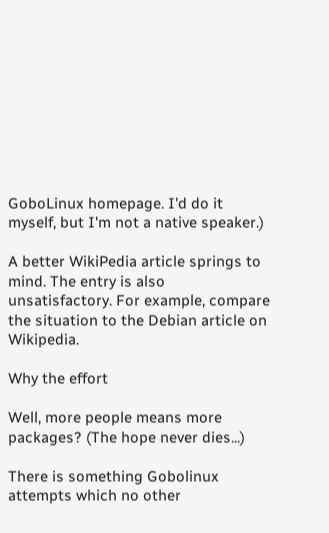GoboLinux homepage. I'd do it myself, but I'm not a native speaker.)

A better WikiPedia article springs to mind. The entry is also unsatisfactory. For example, compare the situation to the Debian article on Wikipedia.

Why the effort

Well, more people means more packages? (The hope never dies...)

There is something Gobolinux attempts which no other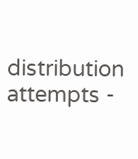distribution attempts -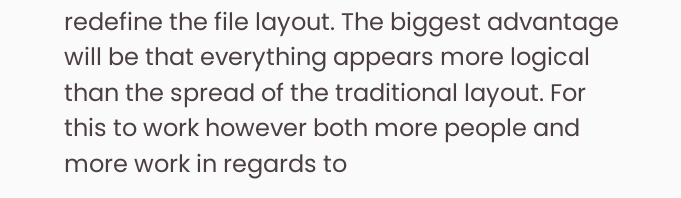redefine the file layout. The biggest advantage will be that everything appears more logical than the spread of the traditional layout. For this to work however both more people and more work in regards to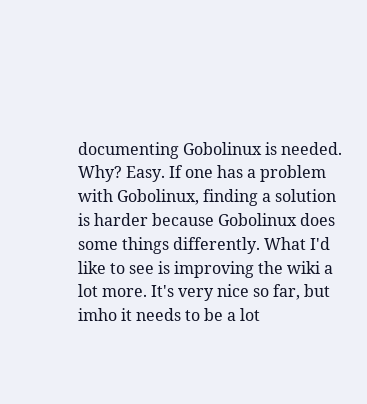documenting Gobolinux is needed. Why? Easy. If one has a problem with Gobolinux, finding a solution is harder because Gobolinux does some things differently. What I'd like to see is improving the wiki a lot more. It's very nice so far, but imho it needs to be a lot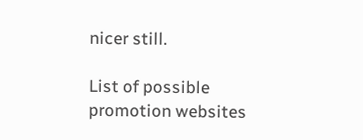nicer still.

List of possible promotion websites